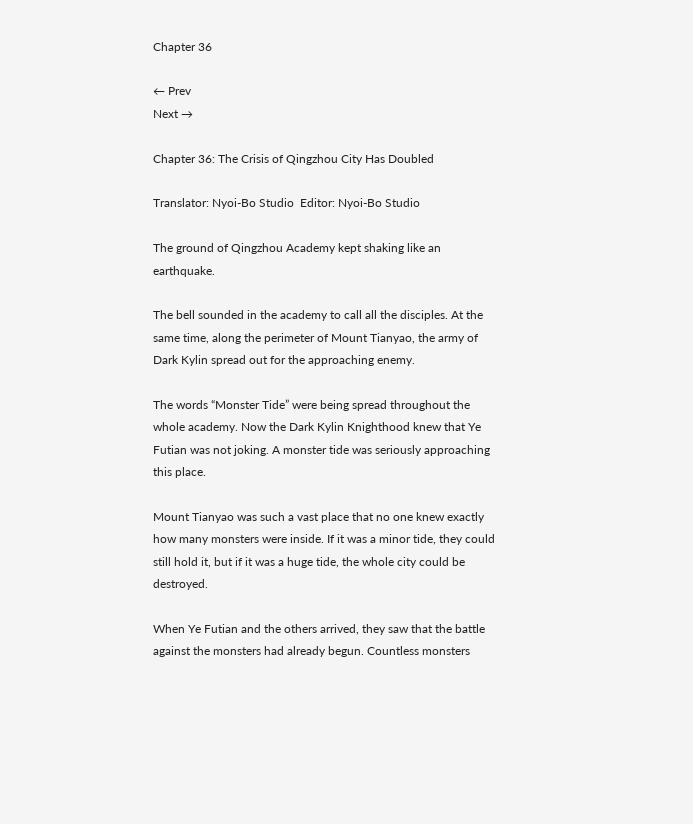Chapter 36

← Prev
Next →

Chapter 36: The Crisis of Qingzhou City Has Doubled

Translator: Nyoi-Bo Studio  Editor: Nyoi-Bo Studio

The ground of Qingzhou Academy kept shaking like an earthquake.

The bell sounded in the academy to call all the disciples. At the same time, along the perimeter of Mount Tianyao, the army of Dark Kylin spread out for the approaching enemy.

The words “Monster Tide” were being spread throughout the whole academy. Now the Dark Kylin Knighthood knew that Ye Futian was not joking. A monster tide was seriously approaching this place.

Mount Tianyao was such a vast place that no one knew exactly how many monsters were inside. If it was a minor tide, they could still hold it, but if it was a huge tide, the whole city could be destroyed.

When Ye Futian and the others arrived, they saw that the battle against the monsters had already begun. Countless monsters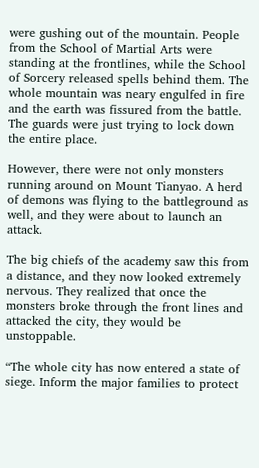were gushing out of the mountain. People from the School of Martial Arts were standing at the frontlines, while the School of Sorcery released spells behind them. The whole mountain was neary engulfed in fire and the earth was fissured from the battle. The guards were just trying to lock down the entire place.

However, there were not only monsters running around on Mount Tianyao. A herd of demons was flying to the battleground as well, and they were about to launch an attack.

The big chiefs of the academy saw this from a distance, and they now looked extremely nervous. They realized that once the monsters broke through the front lines and attacked the city, they would be unstoppable.

“The whole city has now entered a state of siege. Inform the major families to protect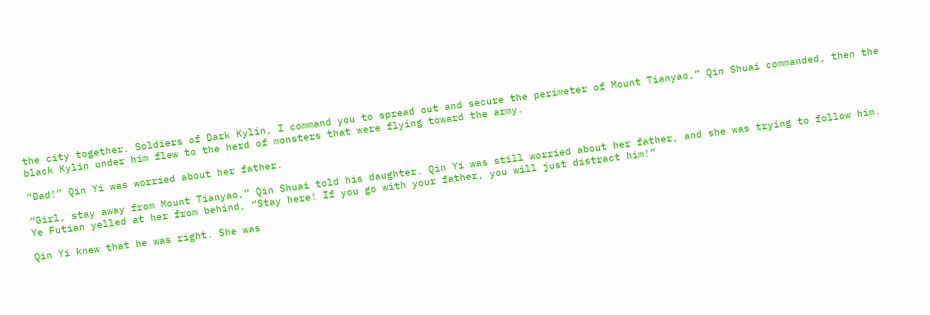the city together. Soldiers of Dark Kylin, I command you to spread out and secure the perimeter of Mount Tianyao,” Qin Shuai commanded, then the black Kylin under him flew to the herd of monsters that were flying toward the army.

“Dad!” Qin Yi was worried about her father.

“Girl, stay away from Mount Tianyao,” Qin Shuai told his daughter. Qin Yi was still worried about her father, and she was trying to follow him. Ye Futian yelled at her from behind, “Stay here! If you go with your father, you will just distract him!”

Qin Yi knew that he was right. She was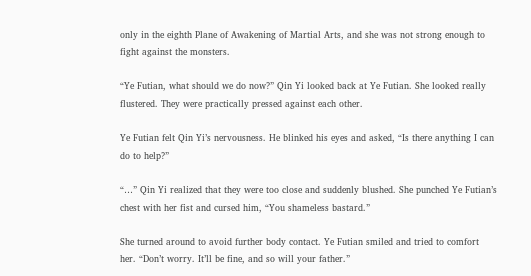only in the eighth Plane of Awakening of Martial Arts, and she was not strong enough to fight against the monsters.

“Ye Futian, what should we do now?” Qin Yi looked back at Ye Futian. She looked really flustered. They were practically pressed against each other.

Ye Futian felt Qin Yi’s nervousness. He blinked his eyes and asked, “Is there anything I can do to help?”

“…” Qin Yi realized that they were too close and suddenly blushed. She punched Ye Futian’s chest with her fist and cursed him, “You shameless bastard.”

She turned around to avoid further body contact. Ye Futian smiled and tried to comfort her. “Don’t worry. It’ll be fine, and so will your father.”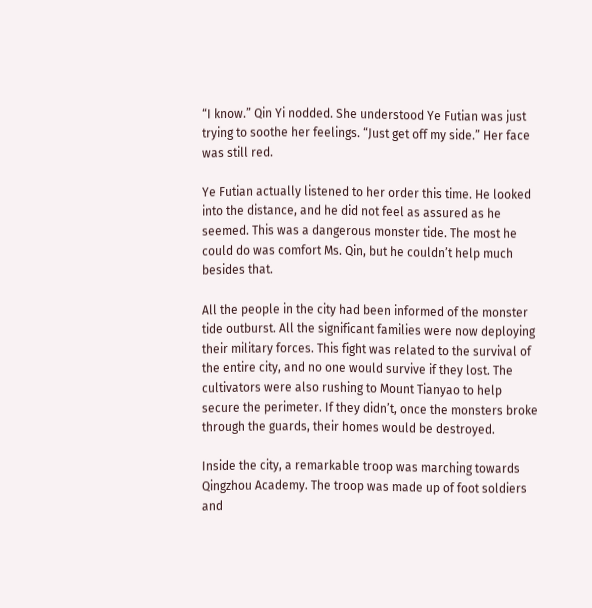“I know.” Qin Yi nodded. She understood Ye Futian was just trying to soothe her feelings. “Just get off my side.” Her face was still red.

Ye Futian actually listened to her order this time. He looked into the distance, and he did not feel as assured as he seemed. This was a dangerous monster tide. The most he could do was comfort Ms. Qin, but he couldn’t help much besides that.

All the people in the city had been informed of the monster tide outburst. All the significant families were now deploying their military forces. This fight was related to the survival of the entire city, and no one would survive if they lost. The cultivators were also rushing to Mount Tianyao to help secure the perimeter. If they didn’t, once the monsters broke through the guards, their homes would be destroyed.

Inside the city, a remarkable troop was marching towards Qingzhou Academy. The troop was made up of foot soldiers and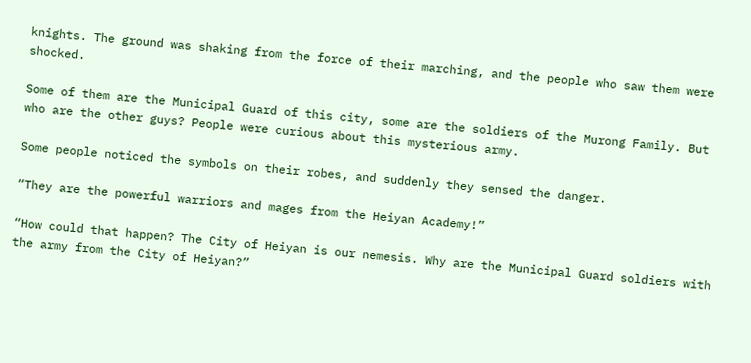knights. The ground was shaking from the force of their marching, and the people who saw them were shocked.

Some of them are the Municipal Guard of this city, some are the soldiers of the Murong Family. But who are the other guys? People were curious about this mysterious army.

Some people noticed the symbols on their robes, and suddenly they sensed the danger.

“They are the powerful warriors and mages from the Heiyan Academy!”

“How could that happen? The City of Heiyan is our nemesis. Why are the Municipal Guard soldiers with the army from the City of Heiyan?”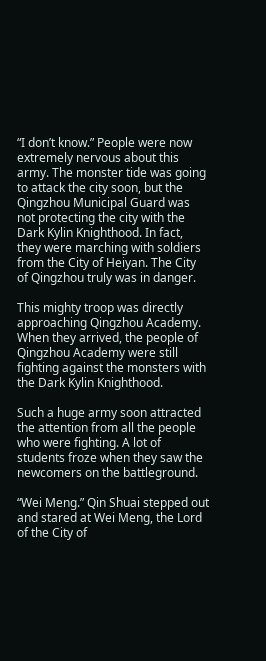“I don’t know.” People were now extremely nervous about this army. The monster tide was going to attack the city soon, but the Qingzhou Municipal Guard was not protecting the city with the Dark Kylin Knighthood. In fact, they were marching with soldiers from the City of Heiyan. The City of Qingzhou truly was in danger.

This mighty troop was directly approaching Qingzhou Academy. When they arrived, the people of Qingzhou Academy were still fighting against the monsters with the Dark Kylin Knighthood.

Such a huge army soon attracted the attention from all the people who were fighting. A lot of students froze when they saw the newcomers on the battleground.

“Wei Meng.” Qin Shuai stepped out and stared at Wei Meng, the Lord of the City of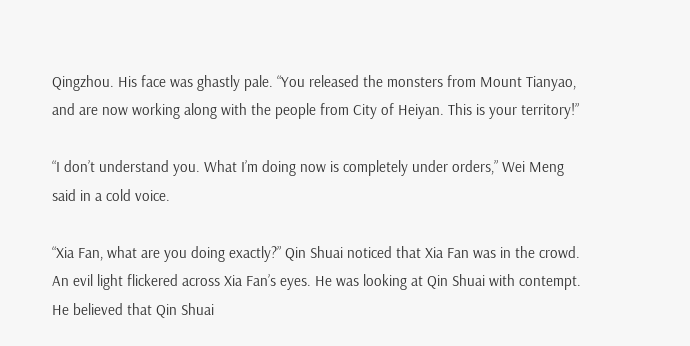Qingzhou. His face was ghastly pale. “You released the monsters from Mount Tianyao, and are now working along with the people from City of Heiyan. This is your territory!”

“I don’t understand you. What I’m doing now is completely under orders,” Wei Meng said in a cold voice.

“Xia Fan, what are you doing exactly?” Qin Shuai noticed that Xia Fan was in the crowd. An evil light flickered across Xia Fan’s eyes. He was looking at Qin Shuai with contempt. He believed that Qin Shuai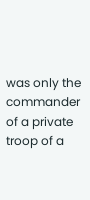was only the commander of a private troop of a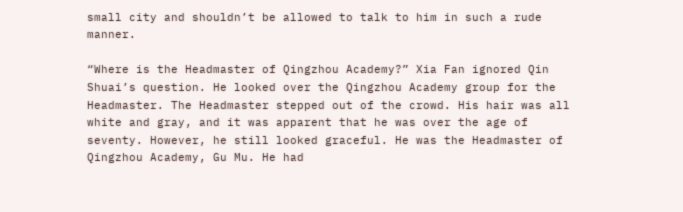small city and shouldn’t be allowed to talk to him in such a rude manner.

“Where is the Headmaster of Qingzhou Academy?” Xia Fan ignored Qin Shuai’s question. He looked over the Qingzhou Academy group for the Headmaster. The Headmaster stepped out of the crowd. His hair was all white and gray, and it was apparent that he was over the age of seventy. However, he still looked graceful. He was the Headmaster of Qingzhou Academy, Gu Mu. He had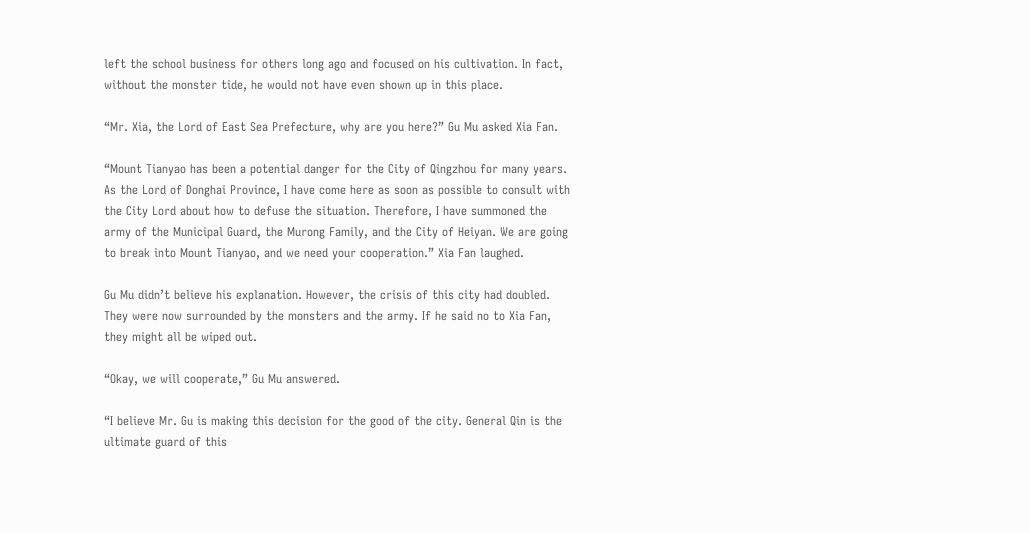left the school business for others long ago and focused on his cultivation. In fact, without the monster tide, he would not have even shown up in this place.

“Mr. Xia, the Lord of East Sea Prefecture, why are you here?” Gu Mu asked Xia Fan.

“Mount Tianyao has been a potential danger for the City of Qingzhou for many years. As the Lord of Donghai Province, I have come here as soon as possible to consult with the City Lord about how to defuse the situation. Therefore, I have summoned the army of the Municipal Guard, the Murong Family, and the City of Heiyan. We are going to break into Mount Tianyao, and we need your cooperation.” Xia Fan laughed.

Gu Mu didn’t believe his explanation. However, the crisis of this city had doubled. They were now surrounded by the monsters and the army. If he said no to Xia Fan, they might all be wiped out.

“Okay, we will cooperate,” Gu Mu answered.

“I believe Mr. Gu is making this decision for the good of the city. General Qin is the ultimate guard of this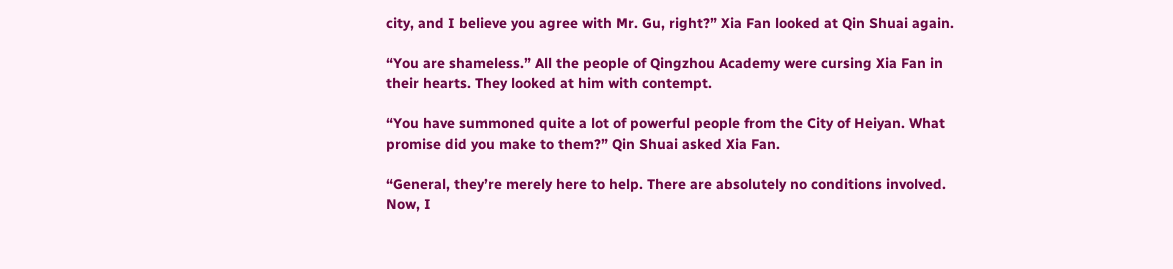city, and I believe you agree with Mr. Gu, right?” Xia Fan looked at Qin Shuai again.

“You are shameless.” All the people of Qingzhou Academy were cursing Xia Fan in their hearts. They looked at him with contempt.

“You have summoned quite a lot of powerful people from the City of Heiyan. What promise did you make to them?” Qin Shuai asked Xia Fan.

“General, they’re merely here to help. There are absolutely no conditions involved. Now, I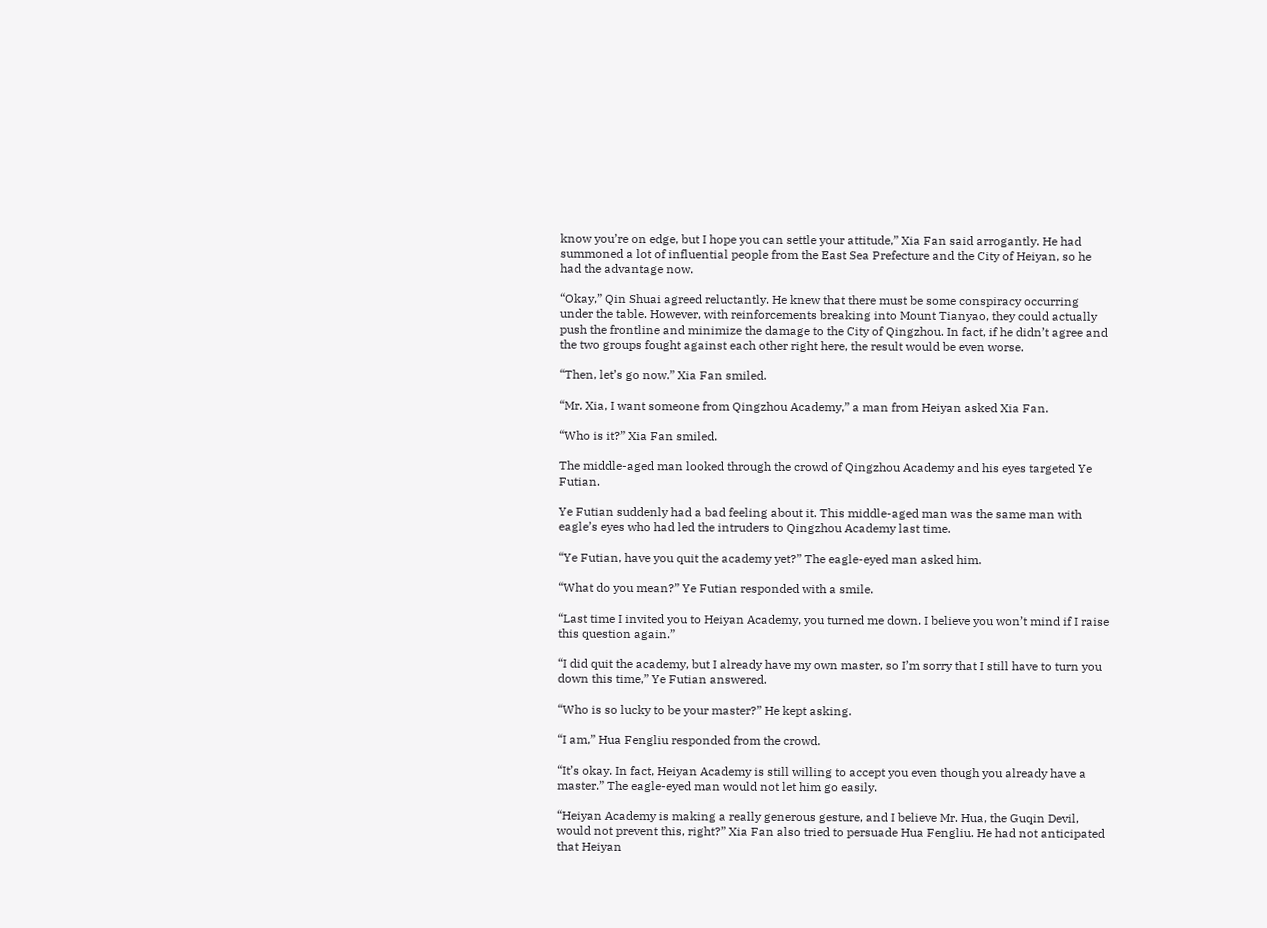know you’re on edge, but I hope you can settle your attitude,” Xia Fan said arrogantly. He had summoned a lot of influential people from the East Sea Prefecture and the City of Heiyan, so he had the advantage now.

“Okay,” Qin Shuai agreed reluctantly. He knew that there must be some conspiracy occurring under the table. However, with reinforcements breaking into Mount Tianyao, they could actually push the frontline and minimize the damage to the City of Qingzhou. In fact, if he didn’t agree and the two groups fought against each other right here, the result would be even worse.

“Then, let’s go now.” Xia Fan smiled.

“Mr. Xia, I want someone from Qingzhou Academy,” a man from Heiyan asked Xia Fan.

“Who is it?” Xia Fan smiled.

The middle-aged man looked through the crowd of Qingzhou Academy and his eyes targeted Ye Futian.

Ye Futian suddenly had a bad feeling about it. This middle-aged man was the same man with eagle’s eyes who had led the intruders to Qingzhou Academy last time.

“Ye Futian, have you quit the academy yet?” The eagle-eyed man asked him.

“What do you mean?” Ye Futian responded with a smile.

“Last time I invited you to Heiyan Academy, you turned me down. I believe you won’t mind if I raise this question again.”

“I did quit the academy, but I already have my own master, so I’m sorry that I still have to turn you down this time,” Ye Futian answered.

“Who is so lucky to be your master?” He kept asking.

“I am,” Hua Fengliu responded from the crowd.

“It’s okay. In fact, Heiyan Academy is still willing to accept you even though you already have a master.” The eagle-eyed man would not let him go easily.

“Heiyan Academy is making a really generous gesture, and I believe Mr. Hua, the Guqin Devil, would not prevent this, right?” Xia Fan also tried to persuade Hua Fengliu. He had not anticipated that Heiyan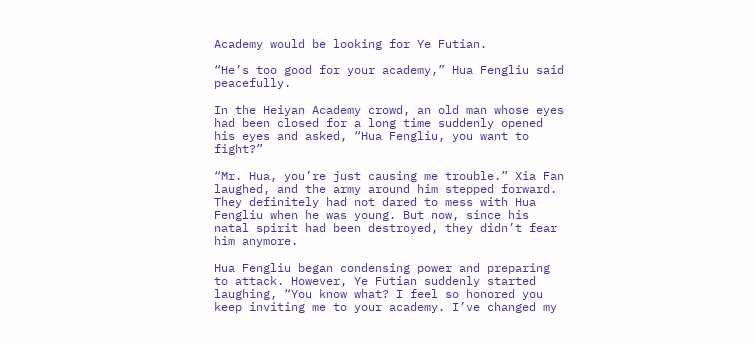Academy would be looking for Ye Futian.

“He’s too good for your academy,” Hua Fengliu said peacefully.

In the Heiyan Academy crowd, an old man whose eyes had been closed for a long time suddenly opened his eyes and asked, “Hua Fengliu, you want to fight?”

“Mr. Hua, you’re just causing me trouble.” Xia Fan laughed, and the army around him stepped forward. They definitely had not dared to mess with Hua Fengliu when he was young. But now, since his natal spirit had been destroyed, they didn’t fear him anymore.

Hua Fengliu began condensing power and preparing to attack. However, Ye Futian suddenly started laughing, “You know what? I feel so honored you keep inviting me to your academy. I’ve changed my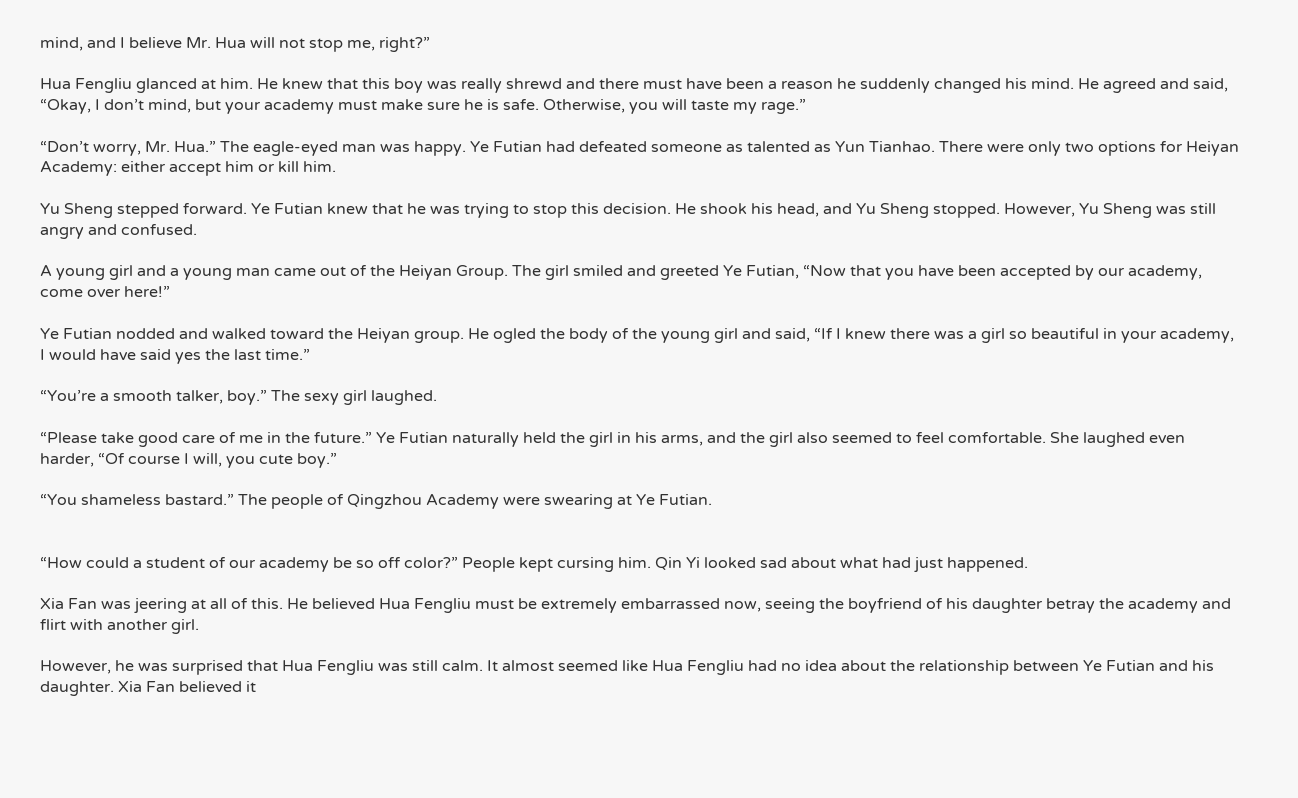mind, and I believe Mr. Hua will not stop me, right?”

Hua Fengliu glanced at him. He knew that this boy was really shrewd and there must have been a reason he suddenly changed his mind. He agreed and said, “Okay, I don’t mind, but your academy must make sure he is safe. Otherwise, you will taste my rage.”

“Don’t worry, Mr. Hua.” The eagle-eyed man was happy. Ye Futian had defeated someone as talented as Yun Tianhao. There were only two options for Heiyan Academy: either accept him or kill him.

Yu Sheng stepped forward. Ye Futian knew that he was trying to stop this decision. He shook his head, and Yu Sheng stopped. However, Yu Sheng was still angry and confused.

A young girl and a young man came out of the Heiyan Group. The girl smiled and greeted Ye Futian, “Now that you have been accepted by our academy, come over here!”

Ye Futian nodded and walked toward the Heiyan group. He ogled the body of the young girl and said, “If I knew there was a girl so beautiful in your academy, I would have said yes the last time.”

“You’re a smooth talker, boy.” The sexy girl laughed.

“Please take good care of me in the future.” Ye Futian naturally held the girl in his arms, and the girl also seemed to feel comfortable. She laughed even harder, “Of course I will, you cute boy.”

“You shameless bastard.” The people of Qingzhou Academy were swearing at Ye Futian.


“How could a student of our academy be so off color?” People kept cursing him. Qin Yi looked sad about what had just happened.

Xia Fan was jeering at all of this. He believed Hua Fengliu must be extremely embarrassed now, seeing the boyfriend of his daughter betray the academy and flirt with another girl.

However, he was surprised that Hua Fengliu was still calm. It almost seemed like Hua Fengliu had no idea about the relationship between Ye Futian and his daughter. Xia Fan believed it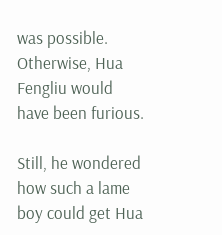was possible. Otherwise, Hua Fengliu would have been furious.

Still, he wondered how such a lame boy could get Hua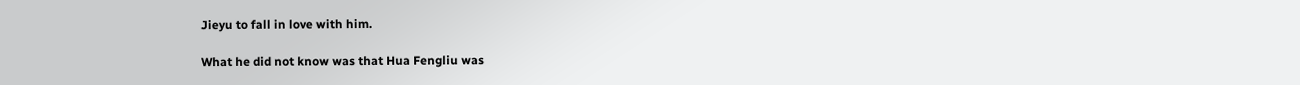Jieyu to fall in love with him.

What he did not know was that Hua Fengliu was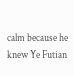calm because he knew Ye Futian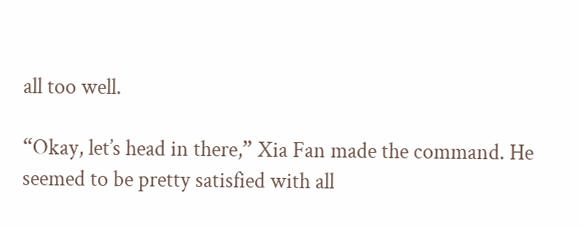all too well.

“Okay, let’s head in there,” Xia Fan made the command. He seemed to be pretty satisfied with all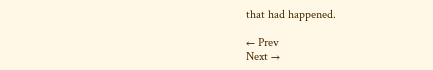that had happened.

← Prev
Next →